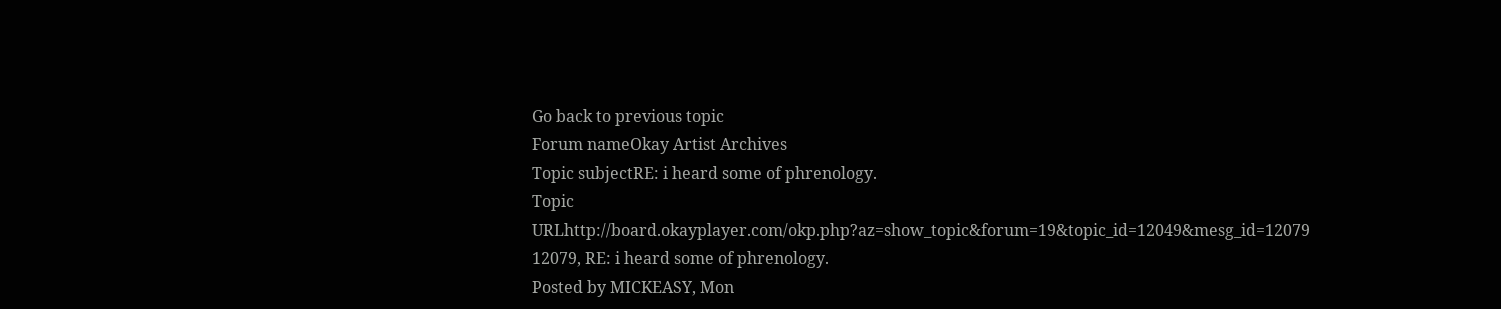Go back to previous topic
Forum nameOkay Artist Archives
Topic subjectRE: i heard some of phrenology.
Topic URLhttp://board.okayplayer.com/okp.php?az=show_topic&forum=19&topic_id=12049&mesg_id=12079
12079, RE: i heard some of phrenology.
Posted by MICKEASY, Mon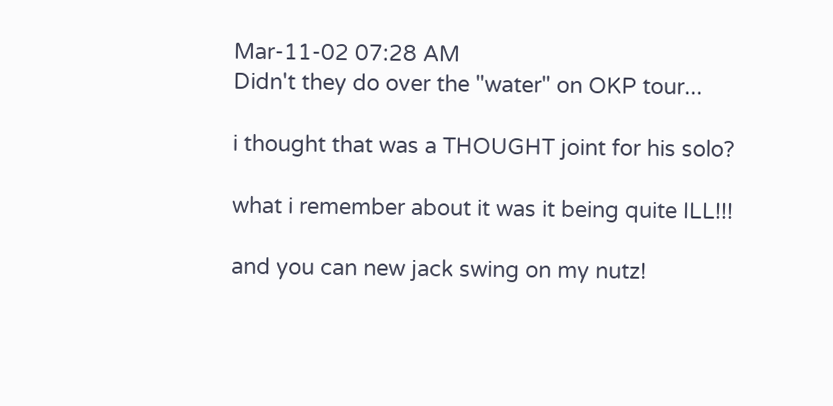Mar-11-02 07:28 AM
Didn't they do over the "water" on OKP tour...

i thought that was a THOUGHT joint for his solo?

what i remember about it was it being quite ILL!!!

and you can new jack swing on my nutz!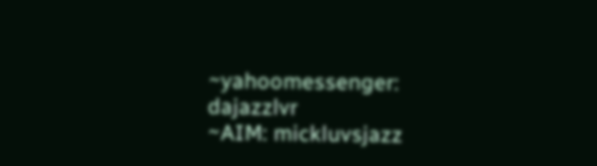~yahoomessenger: dajazzlvr
~AIM: mickluvsjazz